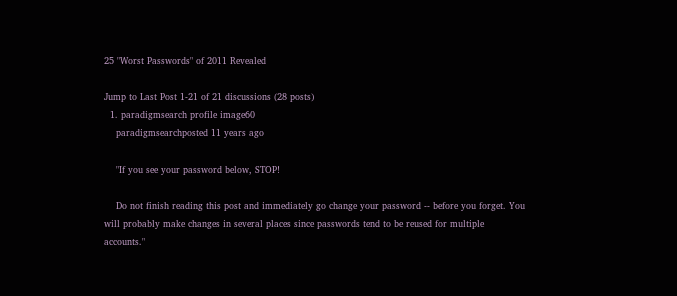25 "Worst Passwords" of 2011 Revealed

Jump to Last Post 1-21 of 21 discussions (28 posts)
  1. paradigmsearch profile image60
    paradigmsearchposted 11 years ago

    "If you see your password below, STOP!

    Do not finish reading this post and immediately go change your password -- before you forget. You will probably make changes in several places since passwords tend to be reused for multiple accounts."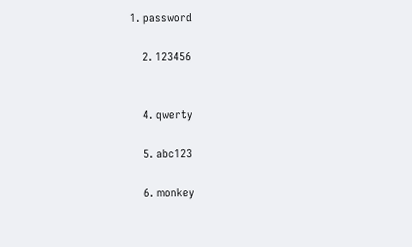1. password

    2. 123456


    4. qwerty

    5. abc123

    6. monkey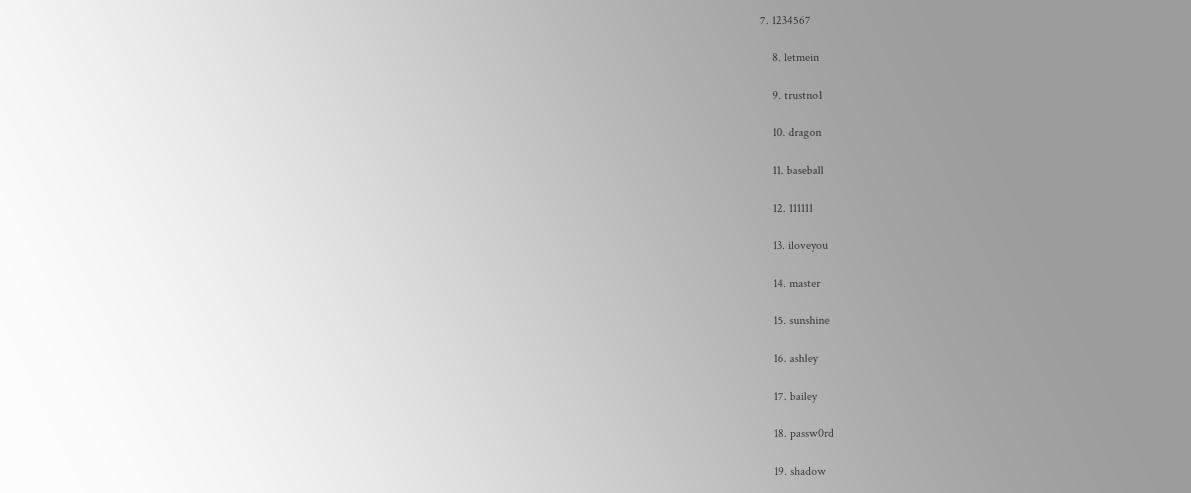7. 1234567

    8. letmein

    9. trustno1

    10. dragon

    11. baseball

    12. 111111

    13. iloveyou

    14. master

    15. sunshine

    16. ashley

    17. bailey

    18. passw0rd

    19. shadow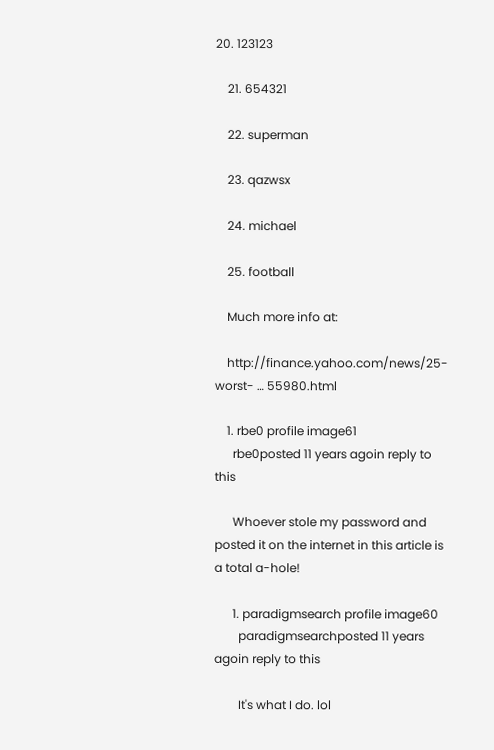20. 123123

    21. 654321

    22. superman

    23. qazwsx

    24. michael

    25. football

    Much more info at:

    http://finance.yahoo.com/news/25-worst- … 55980.html

    1. rbe0 profile image61
      rbe0posted 11 years agoin reply to this

      Whoever stole my password and posted it on the internet in this article is a total a-hole!

      1. paradigmsearch profile image60
        paradigmsearchposted 11 years agoin reply to this

        It's what I do. lol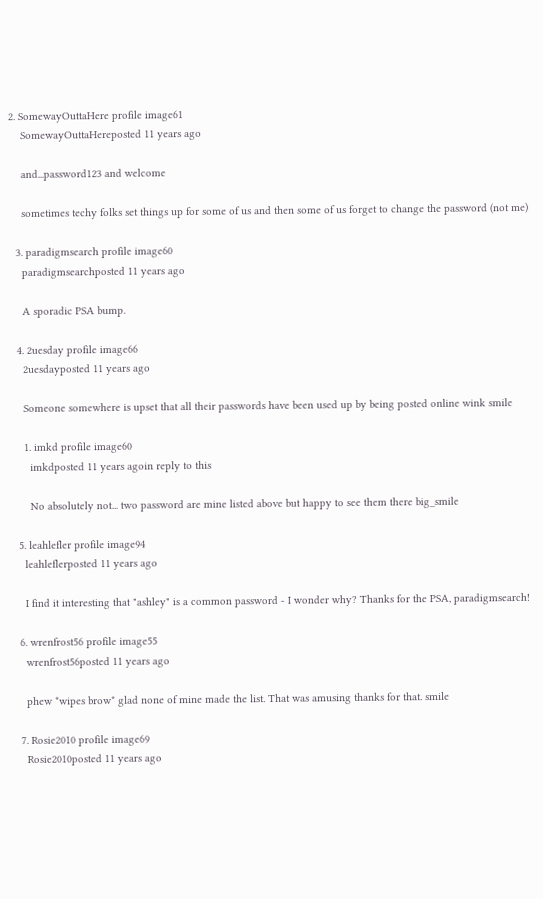2. SomewayOuttaHere profile image61
    SomewayOuttaHereposted 11 years ago

    and...password123 and welcome

    sometimes techy folks set things up for some of us and then some of us forget to change the password (not me)

  3. paradigmsearch profile image60
    paradigmsearchposted 11 years ago

    A sporadic PSA bump.

  4. 2uesday profile image66
    2uesdayposted 11 years ago

    Someone somewhere is upset that all their passwords have been used up by being posted online wink smile

    1. imkd profile image60
      imkdposted 11 years agoin reply to this

      No absolutely not... two password are mine listed above but happy to see them there big_smile

  5. leahlefler profile image94
    leahleflerposted 11 years ago

    I find it interesting that "ashley" is a common password - I wonder why? Thanks for the PSA, paradigmsearch!

  6. wrenfrost56 profile image55
    wrenfrost56posted 11 years ago

    phew *wipes brow* glad none of mine made the list. That was amusing thanks for that. smile

  7. Rosie2010 profile image69
    Rosie2010posted 11 years ago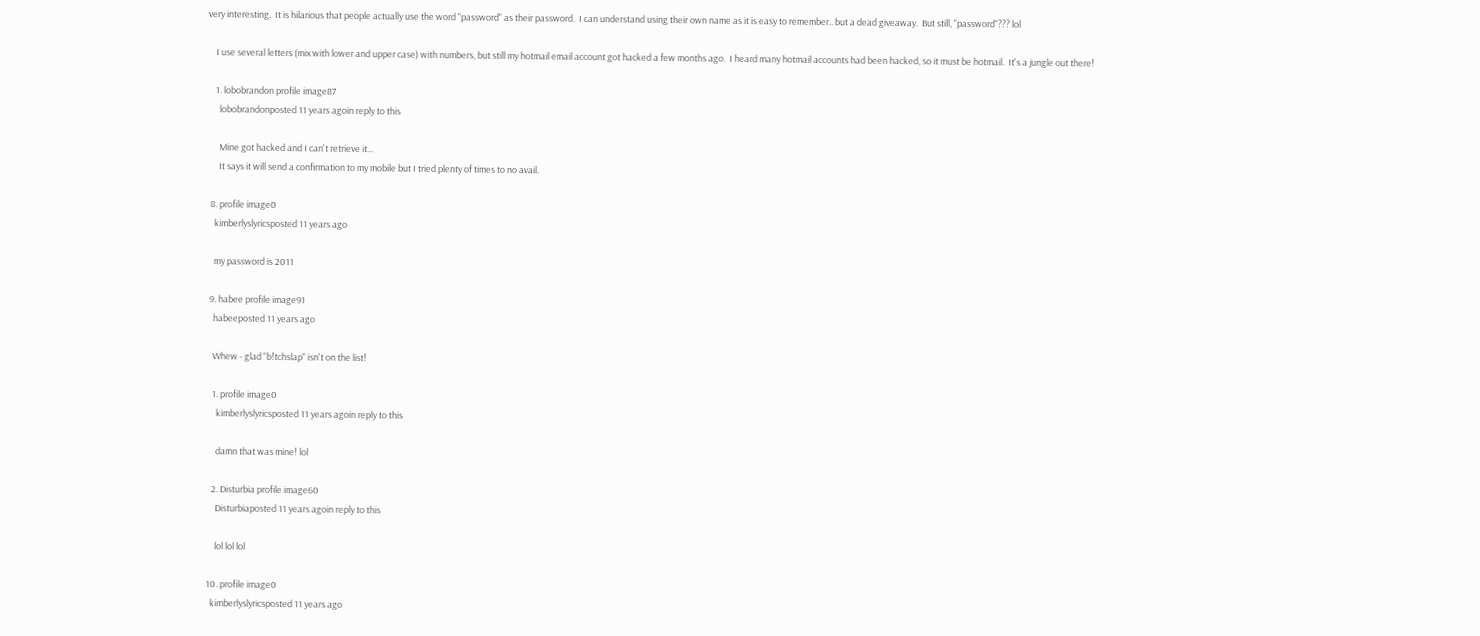very interesting.  It is hilarious that people actually use the word "password" as their password.  I can understand using their own name as it is easy to remember.. but a dead giveaway.  But still, "password"??? lol

    I use several letters (mix with lower and upper case) with numbers, but still my hotmail email account got hacked a few months ago.  I heard many hotmail accounts had been hacked, so it must be hotmail.  It's a jungle out there!

    1. lobobrandon profile image87
      lobobrandonposted 11 years agoin reply to this

      Mine got hacked and I can't retrieve it...
      It says it will send a confirmation to my mobile but I tried plenty of times to no avail.

  8. profile image0
    kimberlyslyricsposted 11 years ago

    my password is 2011

  9. habee profile image91
    habeeposted 11 years ago

    Whew - glad "b!tchslap" isn't on the list!

    1. profile image0
      kimberlyslyricsposted 11 years agoin reply to this

      damn that was mine! lol

    2. Disturbia profile image60
      Disturbiaposted 11 years agoin reply to this

      lol lol lol

  10. profile image0
    kimberlyslyricsposted 11 years ago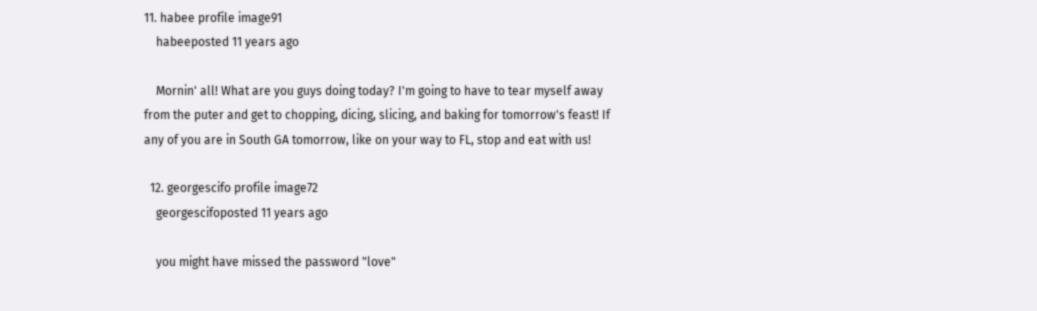11. habee profile image91
    habeeposted 11 years ago

    Mornin' all! What are you guys doing today? I'm going to have to tear myself away from the puter and get to chopping, dicing, slicing, and baking for tomorrow's feast! If any of you are in South GA tomorrow, like on your way to FL, stop and eat with us!

  12. georgescifo profile image72
    georgescifoposted 11 years ago

    you might have missed the password "love"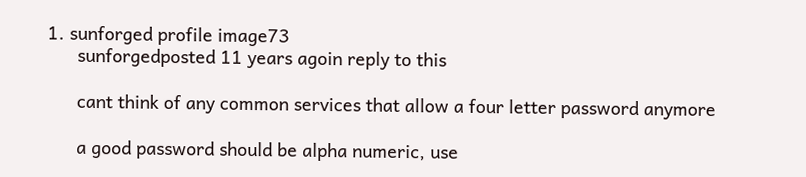1. sunforged profile image73
      sunforgedposted 11 years agoin reply to this

      cant think of any common services that allow a four letter password anymore

      a good password should be alpha numeric, use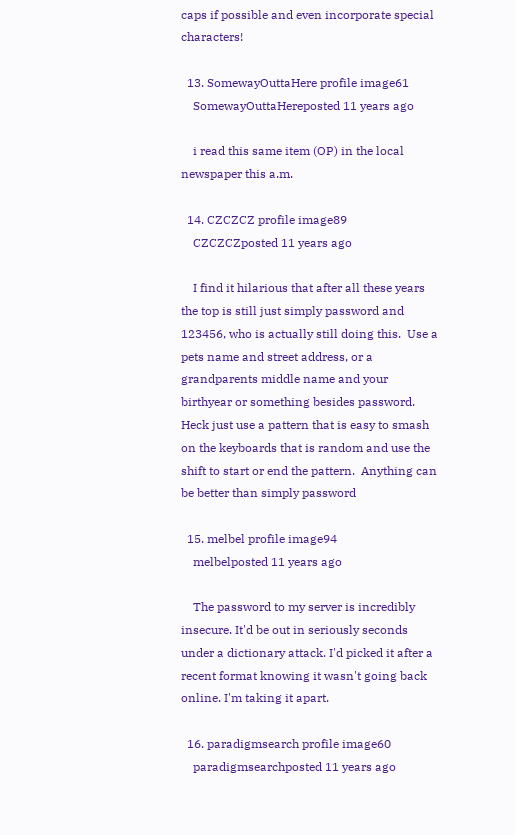caps if possible and even incorporate special characters!

  13. SomewayOuttaHere profile image61
    SomewayOuttaHereposted 11 years ago

    i read this same item (OP) in the local newspaper this a.m.

  14. CZCZCZ profile image89
    CZCZCZposted 11 years ago

    I find it hilarious that after all these years the top is still just simply password and 123456, who is actually still doing this.  Use a pets name and street address, or a grandparents middle name and your birthyear or something besides password.  Heck just use a pattern that is easy to smash on the keyboards that is random and use the shift to start or end the pattern.  Anything can be better than simply password

  15. melbel profile image94
    melbelposted 11 years ago

    The password to my server is incredibly insecure. It'd be out in seriously seconds under a dictionary attack. I'd picked it after a recent format knowing it wasn't going back online. I'm taking it apart.

  16. paradigmsearch profile image60
    paradigmsearchposted 11 years ago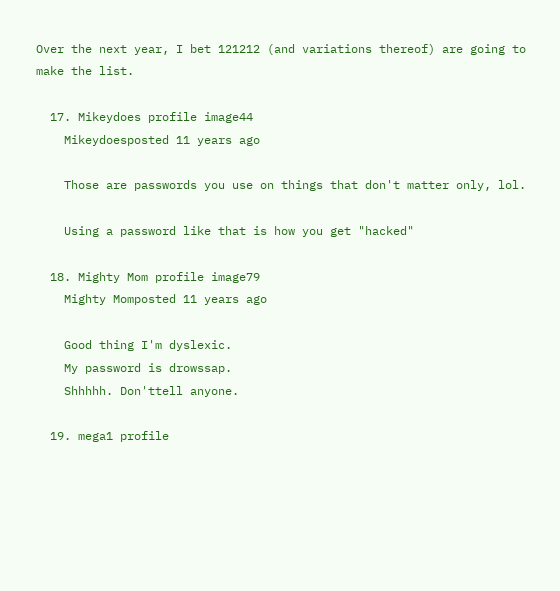Over the next year, I bet 121212 (and variations thereof) are going to make the list.

  17. Mikeydoes profile image44
    Mikeydoesposted 11 years ago

    Those are passwords you use on things that don't matter only, lol.

    Using a password like that is how you get "hacked"

  18. Mighty Mom profile image79
    Mighty Momposted 11 years ago

    Good thing I'm dyslexic.
    My password is drowssap.
    Shhhhh. Don'ttell anyone.

  19. mega1 profile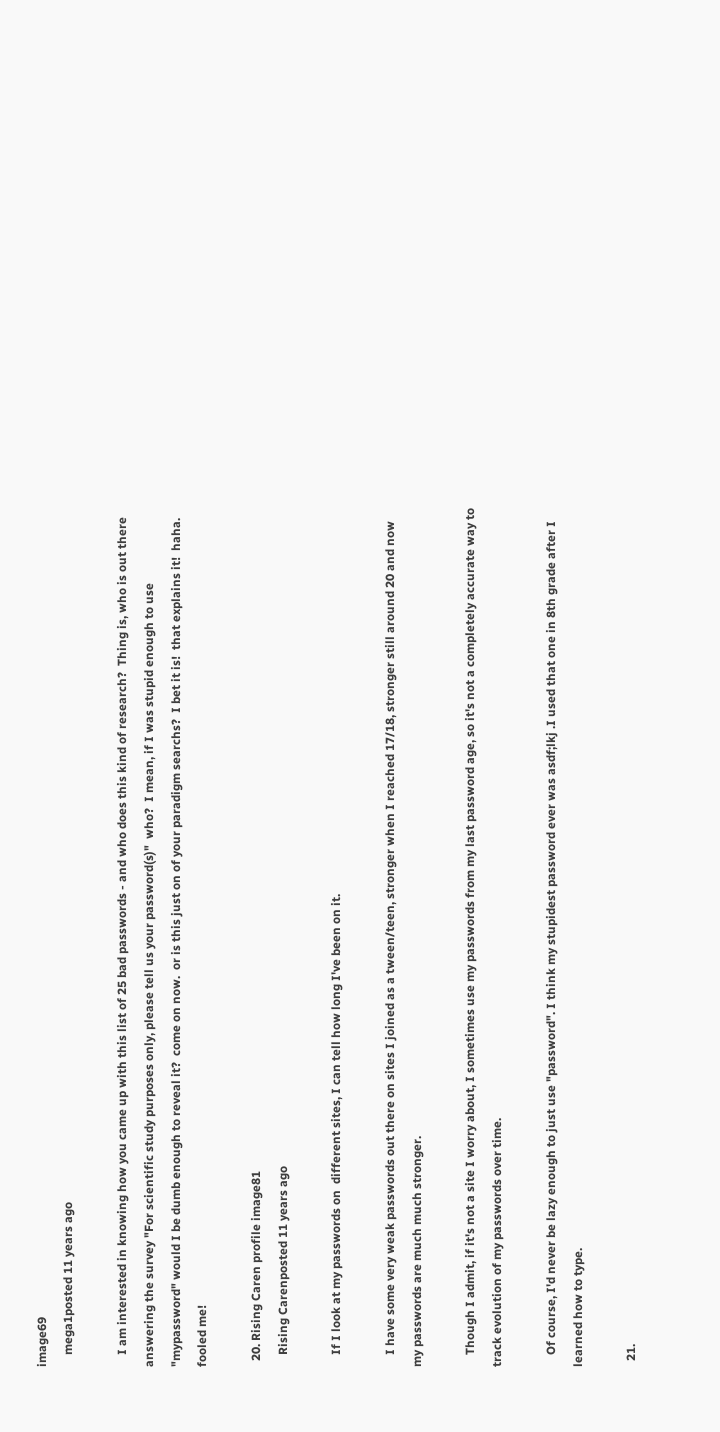image69
    mega1posted 11 years ago

    I am interested in knowing how you came up with this list of 25 bad passwords - and who does this kind of research?  Thing is, who is out there answering the survey "For scientific study purposes only, please tell us your password(s)"  who?  I mean, if I was stupid enough to use "mypassword" would I be dumb enough to reveal it?  come on now.  or is this just on of your paradigm searchs?  I bet it is!  that explains it!  haha.  fooled me!

  20. Rising Caren profile image81
    Rising Carenposted 11 years ago

    If I look at my passwords on  different sites, I can tell how long I've been on it.

    I have some very weak passwords out there on sites I joined as a tween/teen, stronger when I reached 17/18, stronger still around 20 and now my passwords are much much stronger.

    Though I admit, if it's not a site I worry about, I sometimes use my passwords from my last password age, so it's not a completely accurate way to track evolution of my passwords over time.

    Of course, I'd never be lazy enough to just use "password". I think my stupidest password ever was asdf;lkj .I used that one in 8th grade after I learned how to type.

  21.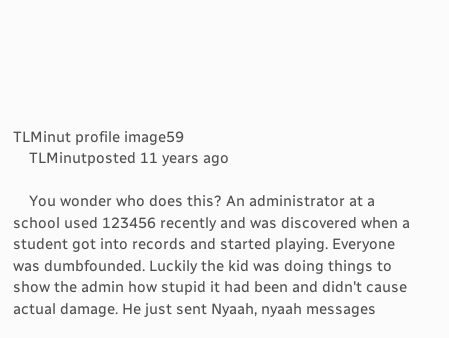TLMinut profile image59
    TLMinutposted 11 years ago

    You wonder who does this? An administrator at a school used 123456 recently and was discovered when a student got into records and started playing. Everyone was dumbfounded. Luckily the kid was doing things to show the admin how stupid it had been and didn't cause actual damage. He just sent Nyaah, nyaah messages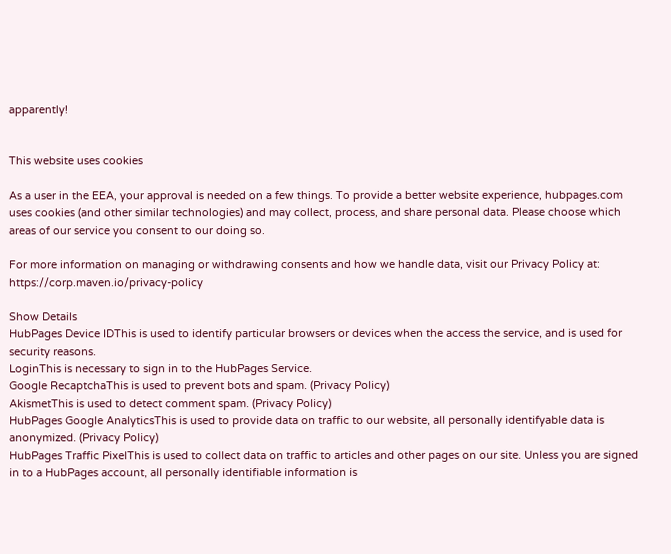apparently!


This website uses cookies

As a user in the EEA, your approval is needed on a few things. To provide a better website experience, hubpages.com uses cookies (and other similar technologies) and may collect, process, and share personal data. Please choose which areas of our service you consent to our doing so.

For more information on managing or withdrawing consents and how we handle data, visit our Privacy Policy at: https://corp.maven.io/privacy-policy

Show Details
HubPages Device IDThis is used to identify particular browsers or devices when the access the service, and is used for security reasons.
LoginThis is necessary to sign in to the HubPages Service.
Google RecaptchaThis is used to prevent bots and spam. (Privacy Policy)
AkismetThis is used to detect comment spam. (Privacy Policy)
HubPages Google AnalyticsThis is used to provide data on traffic to our website, all personally identifyable data is anonymized. (Privacy Policy)
HubPages Traffic PixelThis is used to collect data on traffic to articles and other pages on our site. Unless you are signed in to a HubPages account, all personally identifiable information is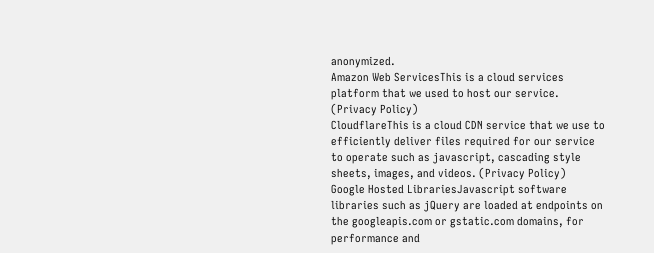anonymized.
Amazon Web ServicesThis is a cloud services platform that we used to host our service. (Privacy Policy)
CloudflareThis is a cloud CDN service that we use to efficiently deliver files required for our service to operate such as javascript, cascading style sheets, images, and videos. (Privacy Policy)
Google Hosted LibrariesJavascript software libraries such as jQuery are loaded at endpoints on the googleapis.com or gstatic.com domains, for performance and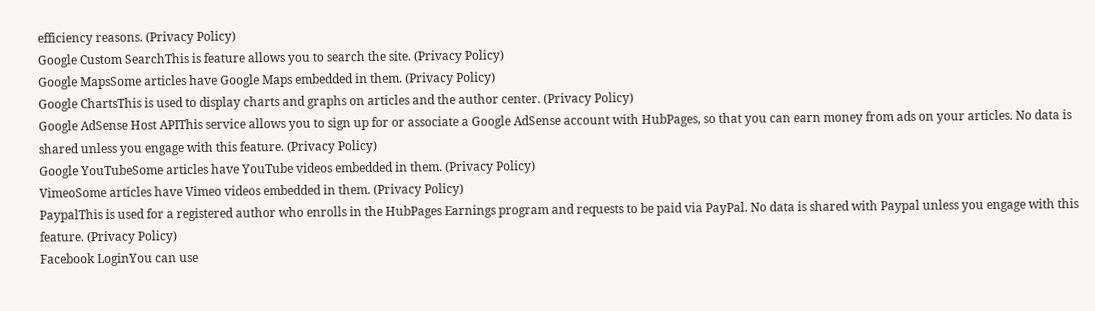efficiency reasons. (Privacy Policy)
Google Custom SearchThis is feature allows you to search the site. (Privacy Policy)
Google MapsSome articles have Google Maps embedded in them. (Privacy Policy)
Google ChartsThis is used to display charts and graphs on articles and the author center. (Privacy Policy)
Google AdSense Host APIThis service allows you to sign up for or associate a Google AdSense account with HubPages, so that you can earn money from ads on your articles. No data is shared unless you engage with this feature. (Privacy Policy)
Google YouTubeSome articles have YouTube videos embedded in them. (Privacy Policy)
VimeoSome articles have Vimeo videos embedded in them. (Privacy Policy)
PaypalThis is used for a registered author who enrolls in the HubPages Earnings program and requests to be paid via PayPal. No data is shared with Paypal unless you engage with this feature. (Privacy Policy)
Facebook LoginYou can use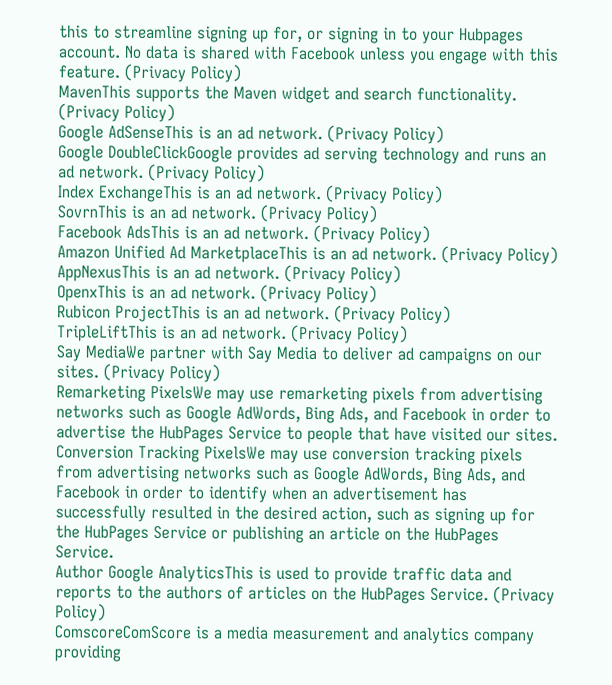this to streamline signing up for, or signing in to your Hubpages account. No data is shared with Facebook unless you engage with this feature. (Privacy Policy)
MavenThis supports the Maven widget and search functionality. (Privacy Policy)
Google AdSenseThis is an ad network. (Privacy Policy)
Google DoubleClickGoogle provides ad serving technology and runs an ad network. (Privacy Policy)
Index ExchangeThis is an ad network. (Privacy Policy)
SovrnThis is an ad network. (Privacy Policy)
Facebook AdsThis is an ad network. (Privacy Policy)
Amazon Unified Ad MarketplaceThis is an ad network. (Privacy Policy)
AppNexusThis is an ad network. (Privacy Policy)
OpenxThis is an ad network. (Privacy Policy)
Rubicon ProjectThis is an ad network. (Privacy Policy)
TripleLiftThis is an ad network. (Privacy Policy)
Say MediaWe partner with Say Media to deliver ad campaigns on our sites. (Privacy Policy)
Remarketing PixelsWe may use remarketing pixels from advertising networks such as Google AdWords, Bing Ads, and Facebook in order to advertise the HubPages Service to people that have visited our sites.
Conversion Tracking PixelsWe may use conversion tracking pixels from advertising networks such as Google AdWords, Bing Ads, and Facebook in order to identify when an advertisement has successfully resulted in the desired action, such as signing up for the HubPages Service or publishing an article on the HubPages Service.
Author Google AnalyticsThis is used to provide traffic data and reports to the authors of articles on the HubPages Service. (Privacy Policy)
ComscoreComScore is a media measurement and analytics company providing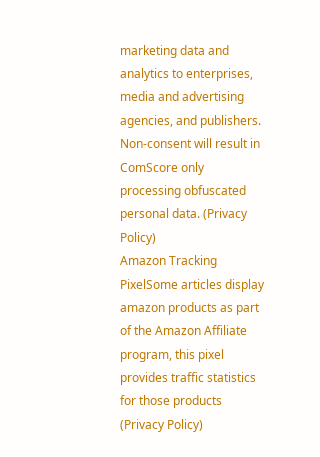marketing data and analytics to enterprises, media and advertising agencies, and publishers. Non-consent will result in ComScore only processing obfuscated personal data. (Privacy Policy)
Amazon Tracking PixelSome articles display amazon products as part of the Amazon Affiliate program, this pixel provides traffic statistics for those products (Privacy Policy)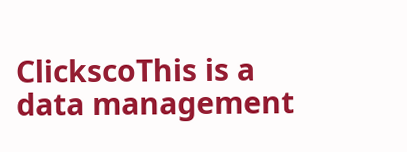ClickscoThis is a data management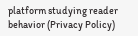platform studying reader behavior (Privacy Policy)